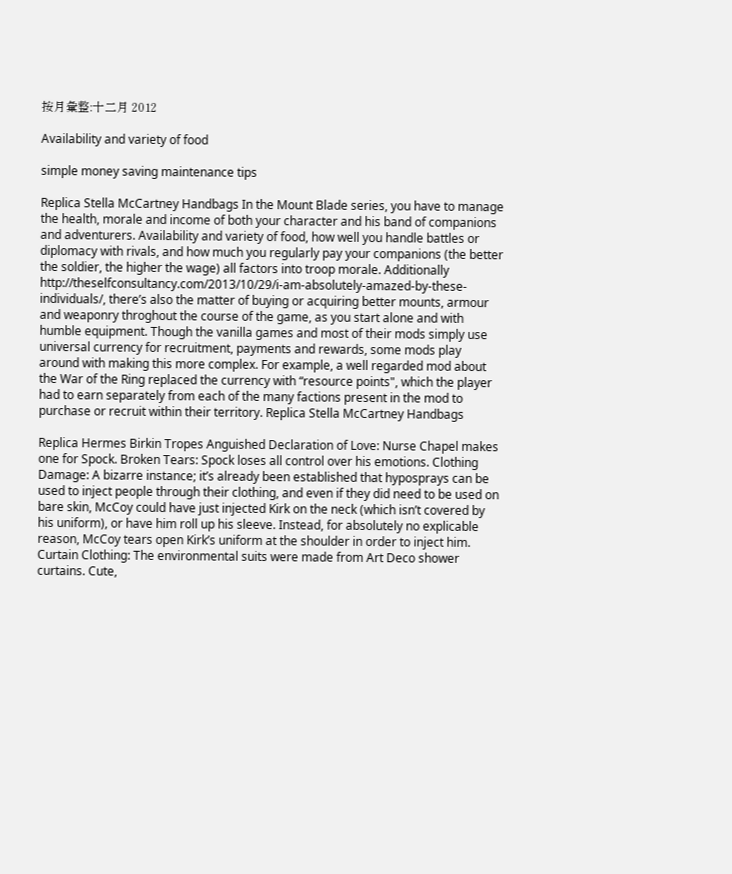按月彙整:十二月 2012

Availability and variety of food

simple money saving maintenance tips

Replica Stella McCartney Handbags In the Mount Blade series, you have to manage the health, morale and income of both your character and his band of companions and adventurers. Availability and variety of food, how well you handle battles or diplomacy with rivals, and how much you regularly pay your companions (the better the soldier, the higher the wage) all factors into troop morale. Additionally http://theselfconsultancy.com/2013/10/29/i-am-absolutely-amazed-by-these-individuals/, there’s also the matter of buying or acquiring better mounts, armour and weaponry throghout the course of the game, as you start alone and with humble equipment. Though the vanilla games and most of their mods simply use universal currency for recruitment, payments and rewards, some mods play around with making this more complex. For example, a well regarded mod about the War of the Ring replaced the currency with “resource points", which the player had to earn separately from each of the many factions present in the mod to purchase or recruit within their territory. Replica Stella McCartney Handbags

Replica Hermes Birkin Tropes Anguished Declaration of Love: Nurse Chapel makes one for Spock. Broken Tears: Spock loses all control over his emotions. Clothing Damage: A bizarre instance; it’s already been established that hyposprays can be used to inject people through their clothing, and even if they did need to be used on bare skin, McCoy could have just injected Kirk on the neck (which isn’t covered by his uniform), or have him roll up his sleeve. Instead, for absolutely no explicable reason, McCoy tears open Kirk’s uniform at the shoulder in order to inject him. Curtain Clothing: The environmental suits were made from Art Deco shower curtains. Cute,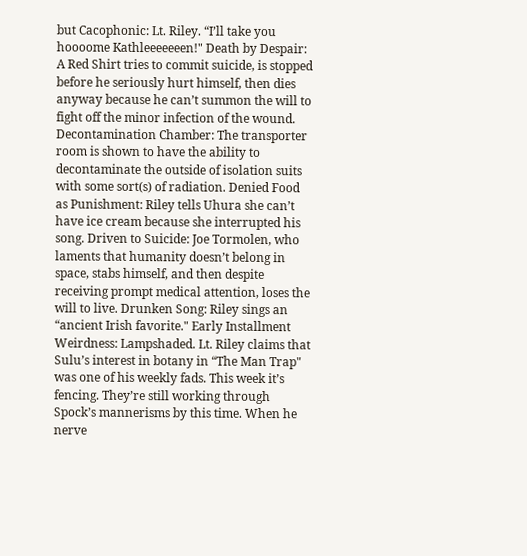but Cacophonic: Lt. Riley. “I’ll take you hoooome Kathleeeeeeen!" Death by Despair: A Red Shirt tries to commit suicide, is stopped before he seriously hurt himself, then dies anyway because he can’t summon the will to fight off the minor infection of the wound. Decontamination Chamber: The transporter room is shown to have the ability to decontaminate the outside of isolation suits with some sort(s) of radiation. Denied Food as Punishment: Riley tells Uhura she can’t have ice cream because she interrupted his song. Driven to Suicide: Joe Tormolen, who laments that humanity doesn’t belong in space, stabs himself, and then despite receiving prompt medical attention, loses the will to live. Drunken Song: Riley sings an “ancient Irish favorite." Early Installment Weirdness: Lampshaded. Lt. Riley claims that Sulu’s interest in botany in “The Man Trap" was one of his weekly fads. This week it’s fencing. They’re still working through Spock’s mannerisms by this time. When he nerve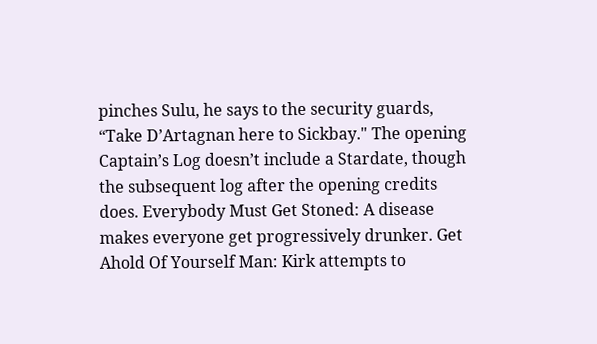pinches Sulu, he says to the security guards, “Take D’Artagnan here to Sickbay." The opening Captain’s Log doesn’t include a Stardate, though the subsequent log after the opening credits does. Everybody Must Get Stoned: A disease makes everyone get progressively drunker. Get Ahold Of Yourself Man: Kirk attempts to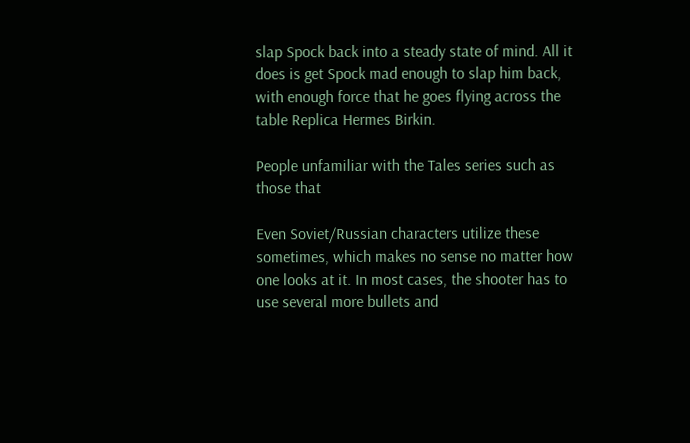slap Spock back into a steady state of mind. All it does is get Spock mad enough to slap him back, with enough force that he goes flying across the table Replica Hermes Birkin.

People unfamiliar with the Tales series such as those that

Even Soviet/Russian characters utilize these sometimes, which makes no sense no matter how one looks at it. In most cases, the shooter has to use several more bullets and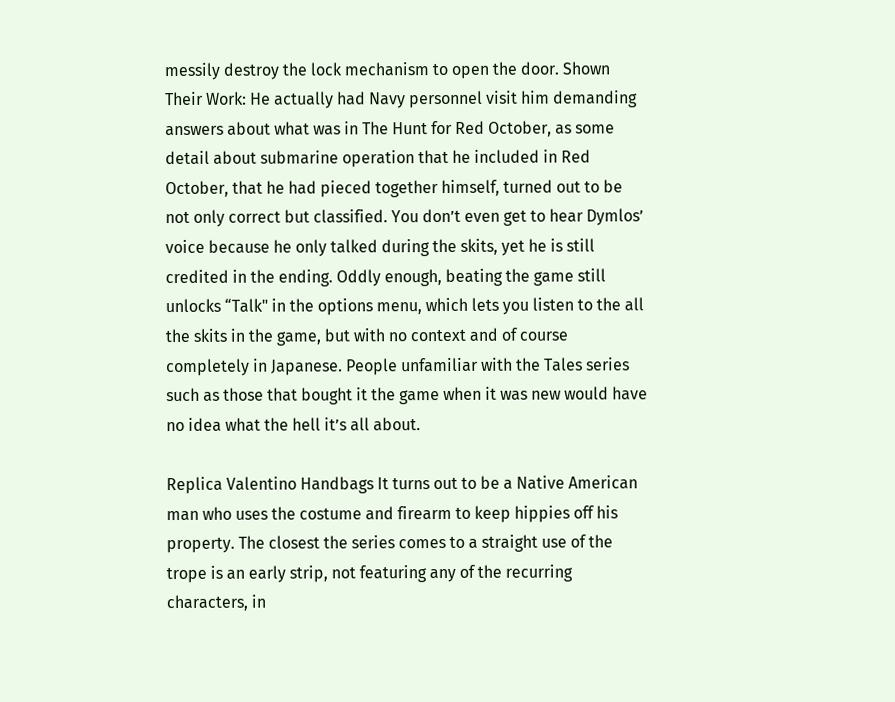messily destroy the lock mechanism to open the door. Shown Their Work: He actually had Navy personnel visit him demanding answers about what was in The Hunt for Red October, as some detail about submarine operation that he included in Red October, that he had pieced together himself, turned out to be not only correct but classified. You don’t even get to hear Dymlos’ voice because he only talked during the skits, yet he is still credited in the ending. Oddly enough, beating the game still unlocks “Talk" in the options menu, which lets you listen to the all the skits in the game, but with no context and of course completely in Japanese. People unfamiliar with the Tales series such as those that bought it the game when it was new would have no idea what the hell it’s all about.

Replica Valentino Handbags It turns out to be a Native American man who uses the costume and firearm to keep hippies off his property. The closest the series comes to a straight use of the trope is an early strip, not featuring any of the recurring characters, in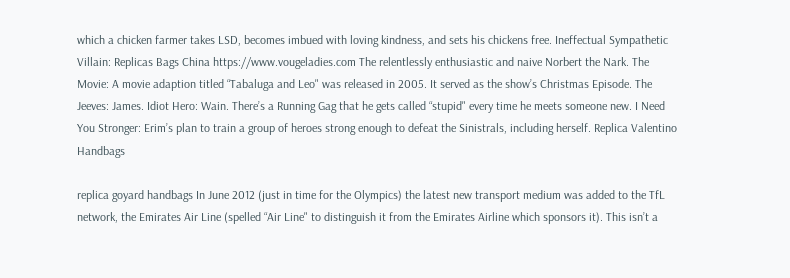which a chicken farmer takes LSD, becomes imbued with loving kindness, and sets his chickens free. Ineffectual Sympathetic Villain: Replicas Bags China https://www.vougeladies.com The relentlessly enthusiastic and naive Norbert the Nark. The Movie: A movie adaption titled “Tabaluga and Leo" was released in 2005. It served as the show’s Christmas Episode. The Jeeves: James. Idiot Hero: Wain. There’s a Running Gag that he gets called “stupid" every time he meets someone new. I Need You Stronger: Erim’s plan to train a group of heroes strong enough to defeat the Sinistrals, including herself. Replica Valentino Handbags

replica goyard handbags In June 2012 (just in time for the Olympics) the latest new transport medium was added to the TfL network, the Emirates Air Line (spelled “Air Line" to distinguish it from the Emirates Airline which sponsors it). This isn’t a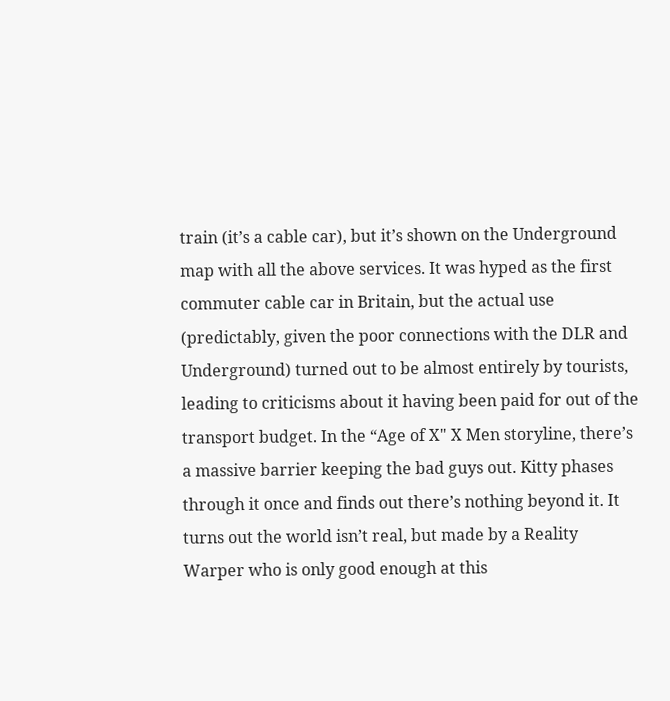train (it’s a cable car), but it’s shown on the Underground map with all the above services. It was hyped as the first commuter cable car in Britain, but the actual use (predictably, given the poor connections with the DLR and Underground) turned out to be almost entirely by tourists, leading to criticisms about it having been paid for out of the transport budget. In the “Age of X" X Men storyline, there’s a massive barrier keeping the bad guys out. Kitty phases through it once and finds out there’s nothing beyond it. It turns out the world isn’t real, but made by a Reality Warper who is only good enough at this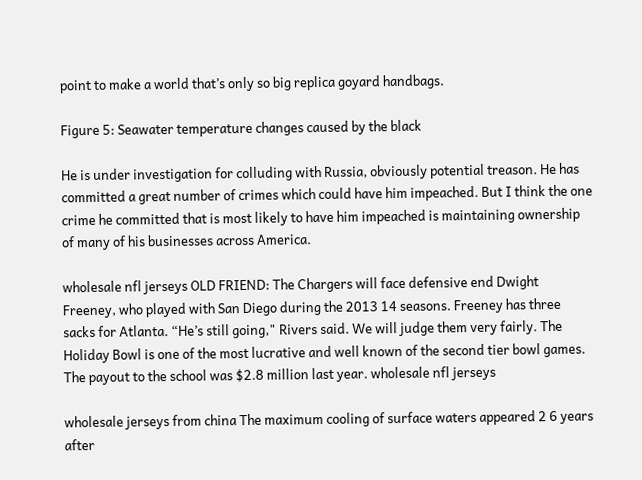point to make a world that’s only so big replica goyard handbags.

Figure 5: Seawater temperature changes caused by the black

He is under investigation for colluding with Russia, obviously potential treason. He has committed a great number of crimes which could have him impeached. But I think the one crime he committed that is most likely to have him impeached is maintaining ownership of many of his businesses across America.

wholesale nfl jerseys OLD FRIEND: The Chargers will face defensive end Dwight Freeney, who played with San Diego during the 2013 14 seasons. Freeney has three sacks for Atlanta. “He’s still going," Rivers said. We will judge them very fairly. The Holiday Bowl is one of the most lucrative and well known of the second tier bowl games. The payout to the school was $2.8 million last year. wholesale nfl jerseys

wholesale jerseys from china The maximum cooling of surface waters appeared 2 6 years after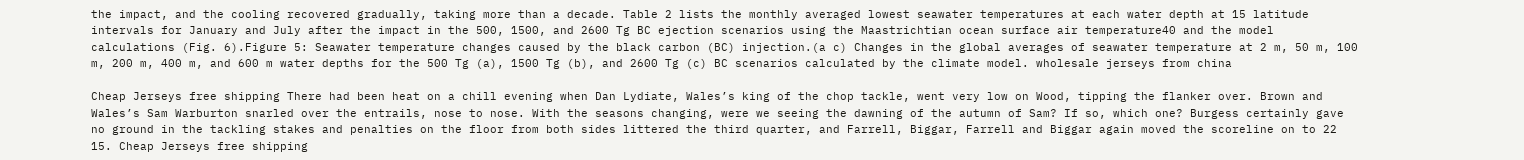the impact, and the cooling recovered gradually, taking more than a decade. Table 2 lists the monthly averaged lowest seawater temperatures at each water depth at 15 latitude intervals for January and July after the impact in the 500, 1500, and 2600 Tg BC ejection scenarios using the Maastrichtian ocean surface air temperature40 and the model calculations (Fig. 6).Figure 5: Seawater temperature changes caused by the black carbon (BC) injection.(a c) Changes in the global averages of seawater temperature at 2 m, 50 m, 100 m, 200 m, 400 m, and 600 m water depths for the 500 Tg (a), 1500 Tg (b), and 2600 Tg (c) BC scenarios calculated by the climate model. wholesale jerseys from china

Cheap Jerseys free shipping There had been heat on a chill evening when Dan Lydiate, Wales’s king of the chop tackle, went very low on Wood, tipping the flanker over. Brown and Wales’s Sam Warburton snarled over the entrails, nose to nose. With the seasons changing, were we seeing the dawning of the autumn of Sam? If so, which one? Burgess certainly gave no ground in the tackling stakes and penalties on the floor from both sides littered the third quarter, and Farrell, Biggar, Farrell and Biggar again moved the scoreline on to 22 15. Cheap Jerseys free shipping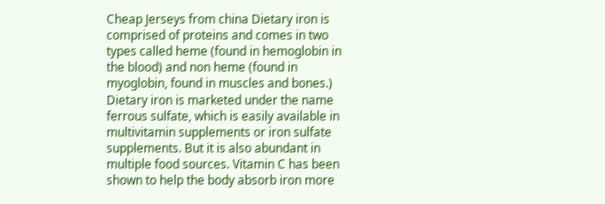Cheap Jerseys from china Dietary iron is comprised of proteins and comes in two types called heme (found in hemoglobin in the blood) and non heme (found in myoglobin, found in muscles and bones.) Dietary iron is marketed under the name ferrous sulfate, which is easily available in multivitamin supplements or iron sulfate supplements. But it is also abundant in multiple food sources. Vitamin C has been shown to help the body absorb iron more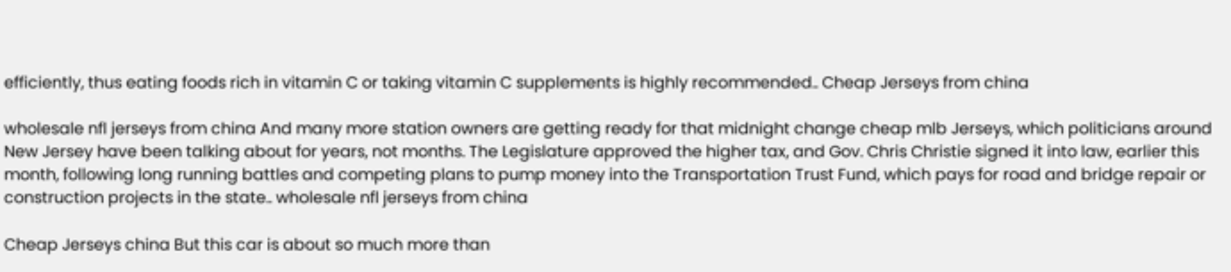efficiently, thus eating foods rich in vitamin C or taking vitamin C supplements is highly recommended.. Cheap Jerseys from china

wholesale nfl jerseys from china And many more station owners are getting ready for that midnight change cheap mlb Jerseys, which politicians around New Jersey have been talking about for years, not months. The Legislature approved the higher tax, and Gov. Chris Christie signed it into law, earlier this month, following long running battles and competing plans to pump money into the Transportation Trust Fund, which pays for road and bridge repair or construction projects in the state.. wholesale nfl jerseys from china

Cheap Jerseys china But this car is about so much more than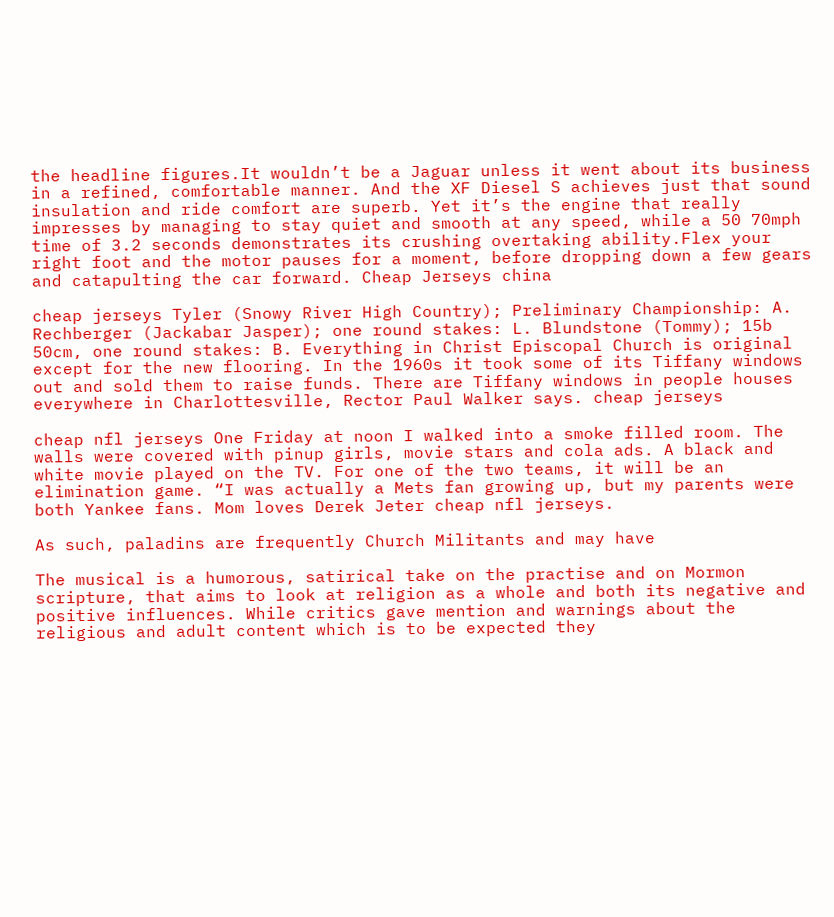the headline figures.It wouldn’t be a Jaguar unless it went about its business in a refined, comfortable manner. And the XF Diesel S achieves just that sound insulation and ride comfort are superb. Yet it’s the engine that really impresses by managing to stay quiet and smooth at any speed, while a 50 70mph time of 3.2 seconds demonstrates its crushing overtaking ability.Flex your right foot and the motor pauses for a moment, before dropping down a few gears and catapulting the car forward. Cheap Jerseys china

cheap jerseys Tyler (Snowy River High Country); Preliminary Championship: A. Rechberger (Jackabar Jasper); one round stakes: L. Blundstone (Tommy); 15b 50cm, one round stakes: B. Everything in Christ Episcopal Church is original except for the new flooring. In the 1960s it took some of its Tiffany windows out and sold them to raise funds. There are Tiffany windows in people houses everywhere in Charlottesville, Rector Paul Walker says. cheap jerseys

cheap nfl jerseys One Friday at noon I walked into a smoke filled room. The walls were covered with pinup girls, movie stars and cola ads. A black and white movie played on the TV. For one of the two teams, it will be an elimination game. “I was actually a Mets fan growing up, but my parents were both Yankee fans. Mom loves Derek Jeter cheap nfl jerseys.

As such, paladins are frequently Church Militants and may have

The musical is a humorous, satirical take on the practise and on Mormon scripture, that aims to look at religion as a whole and both its negative and positive influences. While critics gave mention and warnings about the religious and adult content which is to be expected they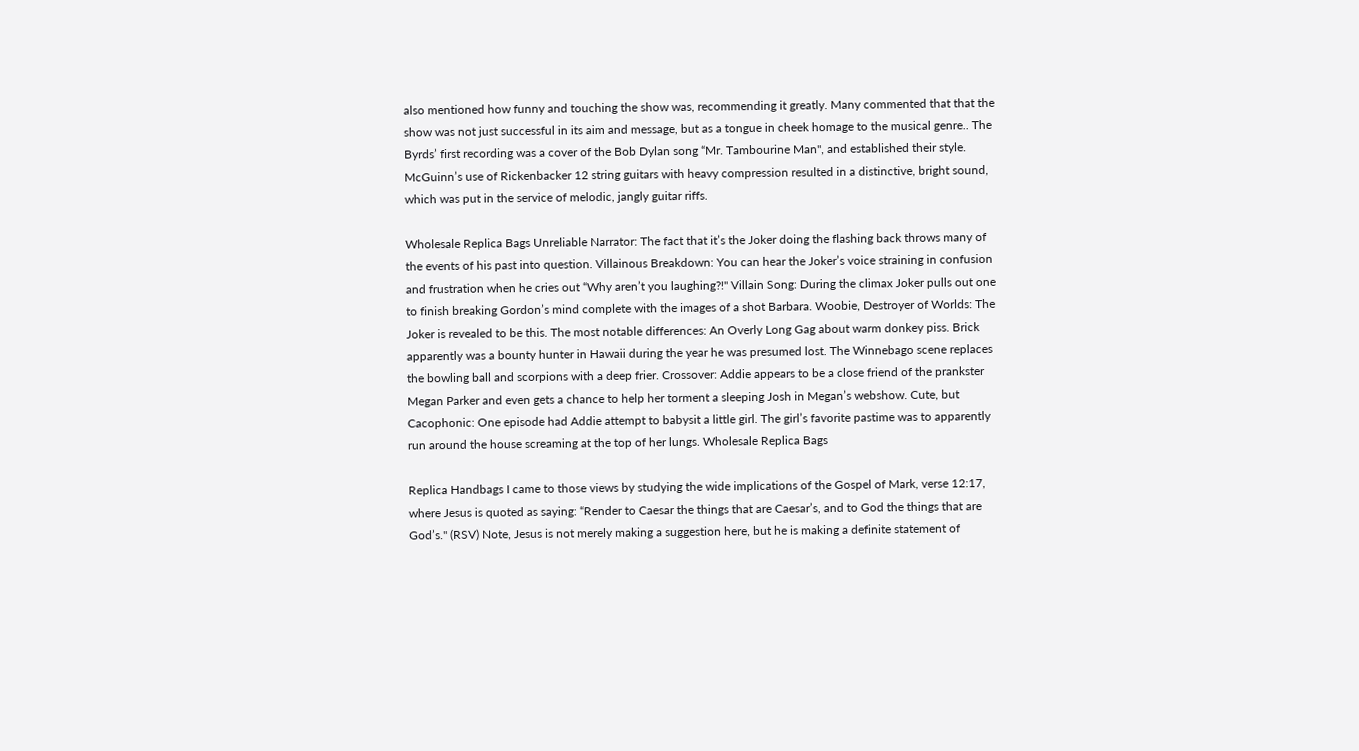also mentioned how funny and touching the show was, recommending it greatly. Many commented that that the show was not just successful in its aim and message, but as a tongue in cheek homage to the musical genre.. The Byrds’ first recording was a cover of the Bob Dylan song “Mr. Tambourine Man", and established their style. McGuinn’s use of Rickenbacker 12 string guitars with heavy compression resulted in a distinctive, bright sound, which was put in the service of melodic, jangly guitar riffs.

Wholesale Replica Bags Unreliable Narrator: The fact that it’s the Joker doing the flashing back throws many of the events of his past into question. Villainous Breakdown: You can hear the Joker’s voice straining in confusion and frustration when he cries out “Why aren’t you laughing?!" Villain Song: During the climax Joker pulls out one to finish breaking Gordon’s mind complete with the images of a shot Barbara. Woobie, Destroyer of Worlds: The Joker is revealed to be this. The most notable differences: An Overly Long Gag about warm donkey piss. Brick apparently was a bounty hunter in Hawaii during the year he was presumed lost. The Winnebago scene replaces the bowling ball and scorpions with a deep frier. Crossover: Addie appears to be a close friend of the prankster Megan Parker and even gets a chance to help her torment a sleeping Josh in Megan’s webshow. Cute, but Cacophonic: One episode had Addie attempt to babysit a little girl. The girl’s favorite pastime was to apparently run around the house screaming at the top of her lungs. Wholesale Replica Bags

Replica Handbags I came to those views by studying the wide implications of the Gospel of Mark, verse 12:17, where Jesus is quoted as saying: “Render to Caesar the things that are Caesar’s, and to God the things that are God’s." (RSV) Note, Jesus is not merely making a suggestion here, but he is making a definite statement of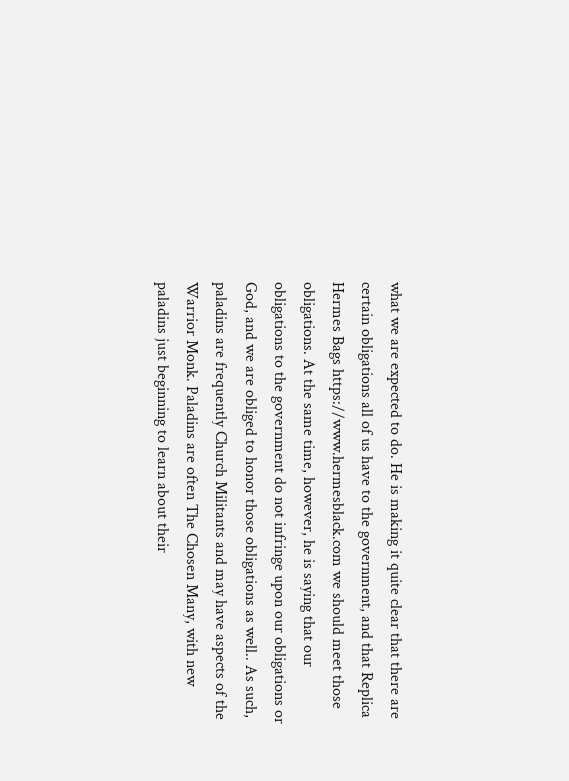what we are expected to do. He is making it quite clear that there are certain obligations all of us have to the government, and that Replica Hermes Bags https://www.hermesblack.com we should meet those obligations. At the same time, however, he is saying that our obligations to the government do not infringe upon our obligations or God, and we are obliged to honor those obligations as well.. As such, paladins are frequently Church Militants and may have aspects of the Warrior Monk. Paladins are often The Chosen Many, with new paladins just beginning to learn about their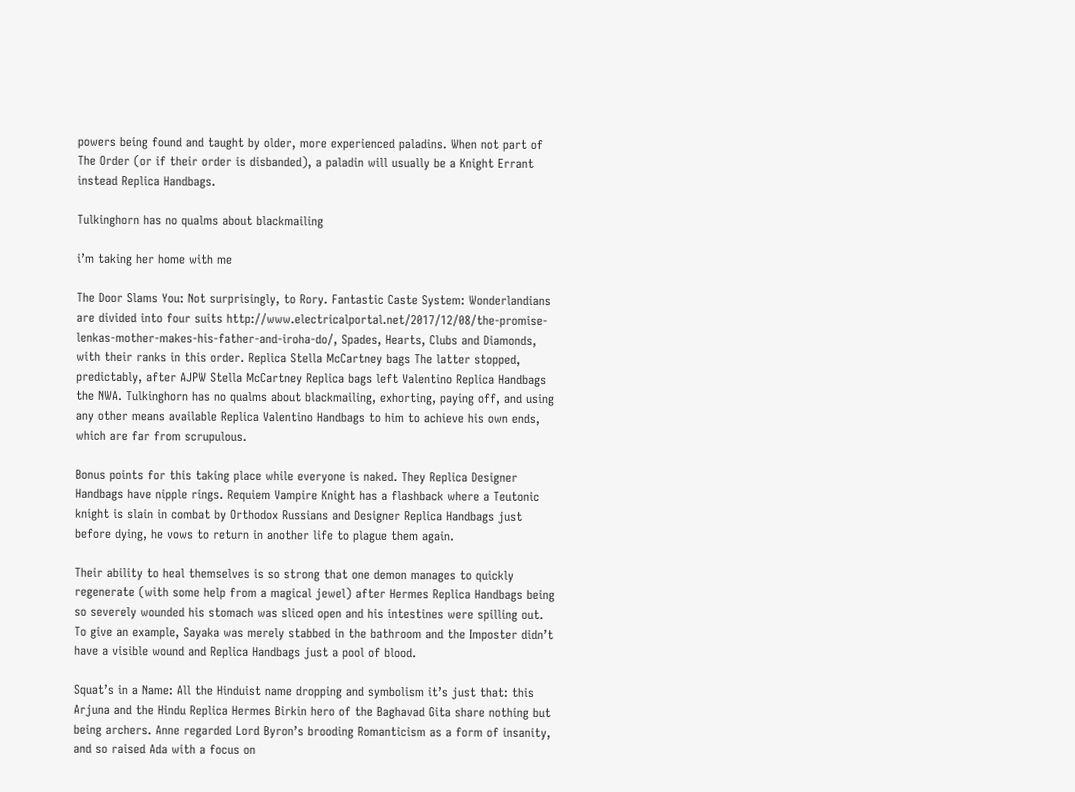powers being found and taught by older, more experienced paladins. When not part of The Order (or if their order is disbanded), a paladin will usually be a Knight Errant instead Replica Handbags.

Tulkinghorn has no qualms about blackmailing

i’m taking her home with me

The Door Slams You: Not surprisingly, to Rory. Fantastic Caste System: Wonderlandians are divided into four suits http://www.electricalportal.net/2017/12/08/the-promise-lenkas-mother-makes-his-father-and-iroha-do/, Spades, Hearts, Clubs and Diamonds, with their ranks in this order. Replica Stella McCartney bags The latter stopped, predictably, after AJPW Stella McCartney Replica bags left Valentino Replica Handbags the NWA. Tulkinghorn has no qualms about blackmailing, exhorting, paying off, and using any other means available Replica Valentino Handbags to him to achieve his own ends, which are far from scrupulous.

Bonus points for this taking place while everyone is naked. They Replica Designer Handbags have nipple rings. Requiem Vampire Knight has a flashback where a Teutonic knight is slain in combat by Orthodox Russians and Designer Replica Handbags just before dying, he vows to return in another life to plague them again.

Their ability to heal themselves is so strong that one demon manages to quickly regenerate (with some help from a magical jewel) after Hermes Replica Handbags being so severely wounded his stomach was sliced open and his intestines were spilling out. To give an example, Sayaka was merely stabbed in the bathroom and the Imposter didn’t have a visible wound and Replica Handbags just a pool of blood.

Squat’s in a Name: All the Hinduist name dropping and symbolism it’s just that: this Arjuna and the Hindu Replica Hermes Birkin hero of the Baghavad Gita share nothing but being archers. Anne regarded Lord Byron’s brooding Romanticism as a form of insanity, and so raised Ada with a focus on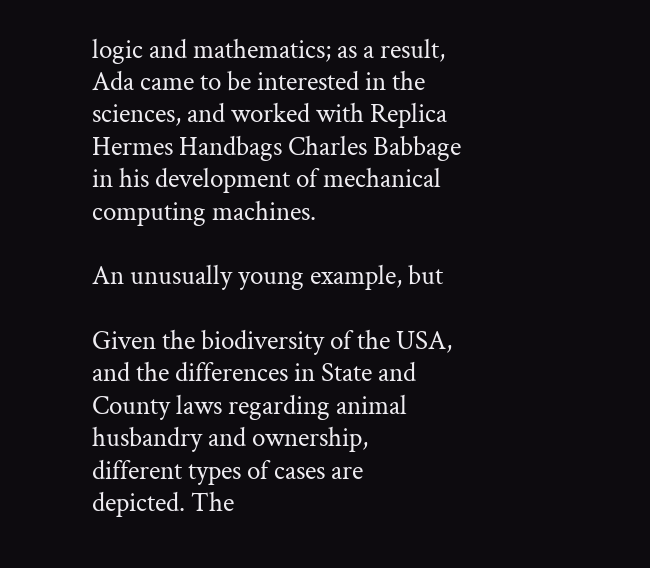logic and mathematics; as a result, Ada came to be interested in the sciences, and worked with Replica Hermes Handbags Charles Babbage in his development of mechanical computing machines.

An unusually young example, but

Given the biodiversity of the USA, and the differences in State and County laws regarding animal husbandry and ownership, different types of cases are depicted. The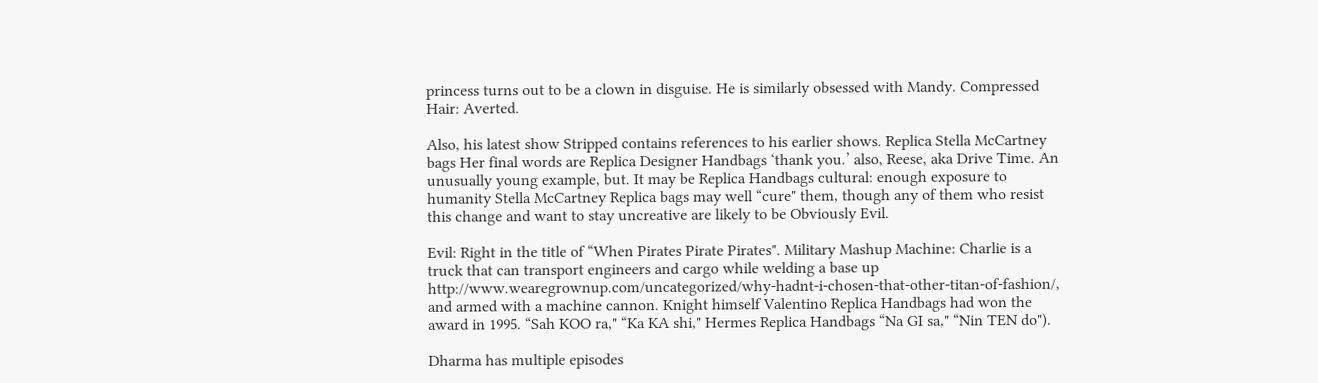princess turns out to be a clown in disguise. He is similarly obsessed with Mandy. Compressed Hair: Averted.

Also, his latest show Stripped contains references to his earlier shows. Replica Stella McCartney bags Her final words are Replica Designer Handbags ‘thank you.’ also, Reese, aka Drive Time. An unusually young example, but. It may be Replica Handbags cultural: enough exposure to humanity Stella McCartney Replica bags may well “cure" them, though any of them who resist this change and want to stay uncreative are likely to be Obviously Evil.

Evil: Right in the title of “When Pirates Pirate Pirates". Military Mashup Machine: Charlie is a truck that can transport engineers and cargo while welding a base up http://www.wearegrownup.com/uncategorized/why-hadnt-i-chosen-that-other-titan-of-fashion/, and armed with a machine cannon. Knight himself Valentino Replica Handbags had won the award in 1995. “Sah KOO ra," “Ka KA shi," Hermes Replica Handbags “Na GI sa," “Nin TEN do").

Dharma has multiple episodes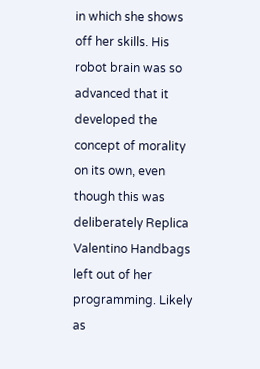in which she shows off her skills. His robot brain was so advanced that it developed the concept of morality on its own, even though this was deliberately Replica Valentino Handbags left out of her programming. Likely as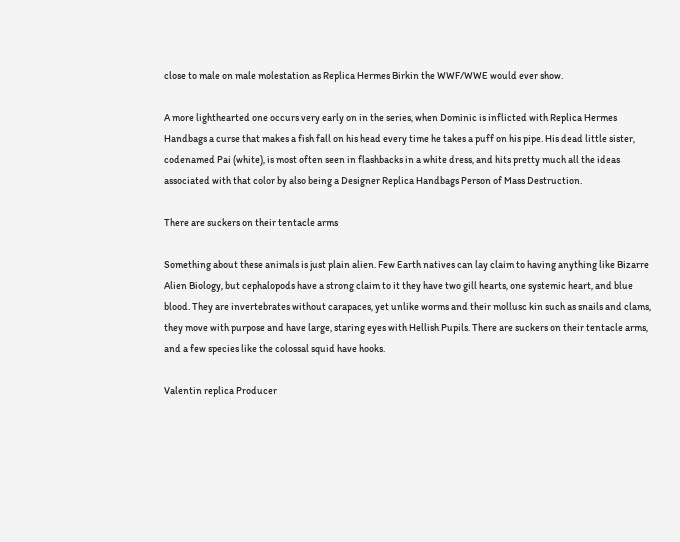close to male on male molestation as Replica Hermes Birkin the WWF/WWE would ever show.

A more lighthearted one occurs very early on in the series, when Dominic is inflicted with Replica Hermes Handbags a curse that makes a fish fall on his head every time he takes a puff on his pipe. His dead little sister, codenamed Pai (white), is most often seen in flashbacks in a white dress, and hits pretty much all the ideas associated with that color by also being a Designer Replica Handbags Person of Mass Destruction.

There are suckers on their tentacle arms

Something about these animals is just plain alien. Few Earth natives can lay claim to having anything like Bizarre Alien Biology, but cephalopods have a strong claim to it they have two gill hearts, one systemic heart, and blue blood. They are invertebrates without carapaces, yet unlike worms and their mollusc kin such as snails and clams, they move with purpose and have large, staring eyes with Hellish Pupils. There are suckers on their tentacle arms, and a few species like the colossal squid have hooks.

Valentin replica Producer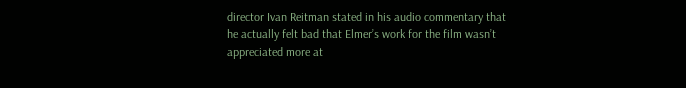director Ivan Reitman stated in his audio commentary that he actually felt bad that Elmer’s work for the film wasn’t appreciated more at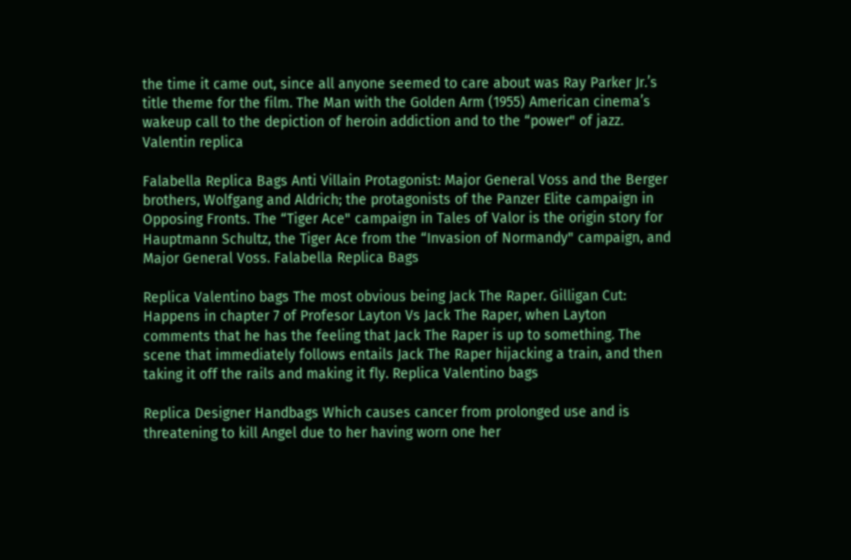the time it came out, since all anyone seemed to care about was Ray Parker Jr.’s title theme for the film. The Man with the Golden Arm (1955) American cinema’s wakeup call to the depiction of heroin addiction and to the “power" of jazz. Valentin replica

Falabella Replica Bags Anti Villain Protagonist: Major General Voss and the Berger brothers, Wolfgang and Aldrich; the protagonists of the Panzer Elite campaign in Opposing Fronts. The “Tiger Ace" campaign in Tales of Valor is the origin story for Hauptmann Schultz, the Tiger Ace from the “Invasion of Normandy" campaign, and Major General Voss. Falabella Replica Bags

Replica Valentino bags The most obvious being Jack The Raper. Gilligan Cut: Happens in chapter 7 of Profesor Layton Vs Jack The Raper, when Layton comments that he has the feeling that Jack The Raper is up to something. The scene that immediately follows entails Jack The Raper hijacking a train, and then taking it off the rails and making it fly. Replica Valentino bags

Replica Designer Handbags Which causes cancer from prolonged use and is threatening to kill Angel due to her having worn one her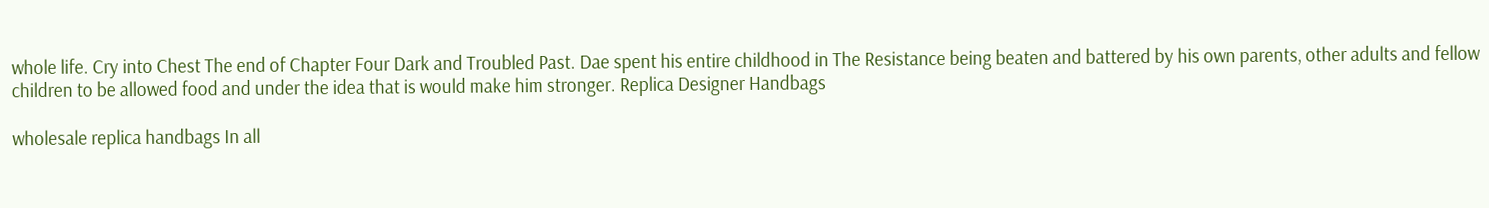whole life. Cry into Chest The end of Chapter Four Dark and Troubled Past. Dae spent his entire childhood in The Resistance being beaten and battered by his own parents, other adults and fellow children to be allowed food and under the idea that is would make him stronger. Replica Designer Handbags

wholesale replica handbags In all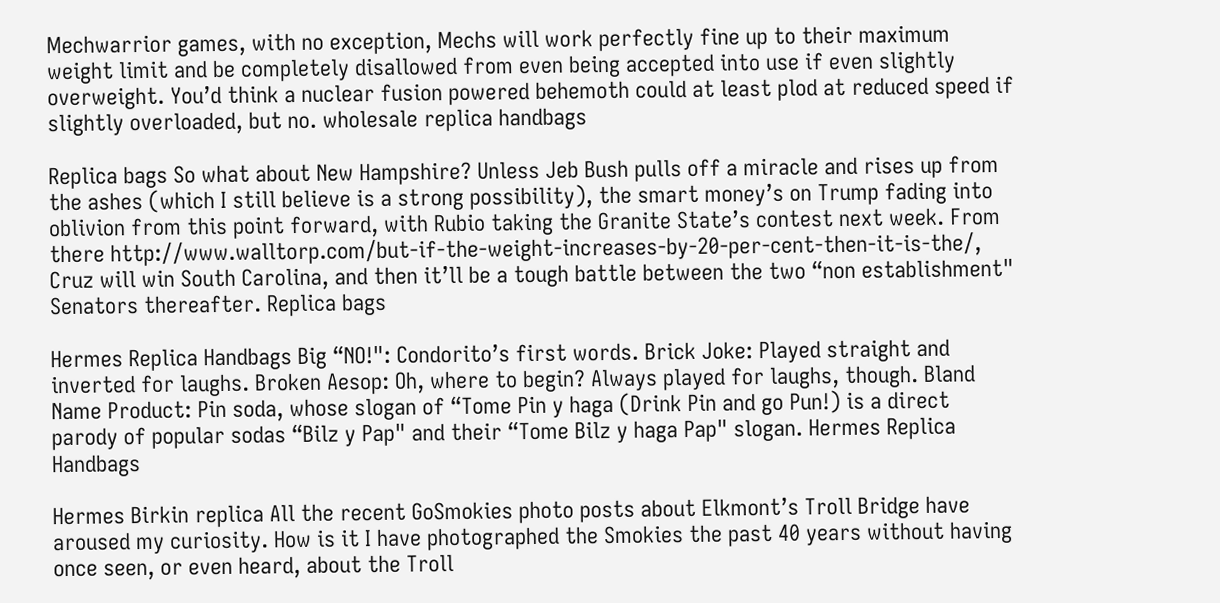Mechwarrior games, with no exception, Mechs will work perfectly fine up to their maximum weight limit and be completely disallowed from even being accepted into use if even slightly overweight. You’d think a nuclear fusion powered behemoth could at least plod at reduced speed if slightly overloaded, but no. wholesale replica handbags

Replica bags So what about New Hampshire? Unless Jeb Bush pulls off a miracle and rises up from the ashes (which I still believe is a strong possibility), the smart money’s on Trump fading into oblivion from this point forward, with Rubio taking the Granite State’s contest next week. From there http://www.walltorp.com/but-if-the-weight-increases-by-20-per-cent-then-it-is-the/, Cruz will win South Carolina, and then it’ll be a tough battle between the two “non establishment" Senators thereafter. Replica bags

Hermes Replica Handbags Big “NO!": Condorito’s first words. Brick Joke: Played straight and inverted for laughs. Broken Aesop: Oh, where to begin? Always played for laughs, though. Bland Name Product: Pin soda, whose slogan of “Tome Pin y haga (Drink Pin and go Pun!) is a direct parody of popular sodas “Bilz y Pap" and their “Tome Bilz y haga Pap" slogan. Hermes Replica Handbags

Hermes Birkin replica All the recent GoSmokies photo posts about Elkmont’s Troll Bridge have aroused my curiosity. How is it I have photographed the Smokies the past 40 years without having once seen, or even heard, about the Troll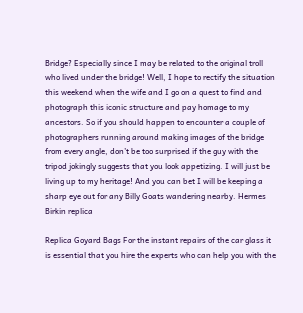Bridge? Especially since I may be related to the original troll who lived under the bridge! Well, I hope to rectify the situation this weekend when the wife and I go on a quest to find and photograph this iconic structure and pay homage to my ancestors. So if you should happen to encounter a couple of photographers running around making images of the bridge from every angle, don’t be too surprised if the guy with the tripod jokingly suggests that you look appetizing. I will just be living up to my heritage! And you can bet I will be keeping a sharp eye out for any Billy Goats wandering nearby. Hermes Birkin replica

Replica Goyard Bags For the instant repairs of the car glass it is essential that you hire the experts who can help you with the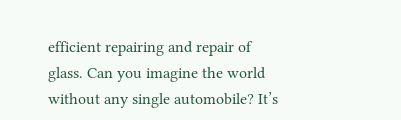efficient repairing and repair of glass. Can you imagine the world without any single automobile? It’s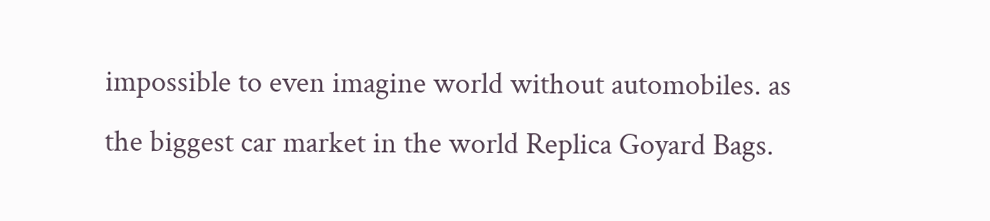impossible to even imagine world without automobiles. as the biggest car market in the world Replica Goyard Bags.